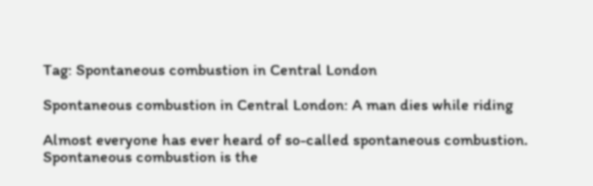Tag: Spontaneous combustion in Central London

Spontaneous combustion in Central London: A man dies while riding

Almost everyone has ever heard of so-called spontaneous combustion. Spontaneous combustion is the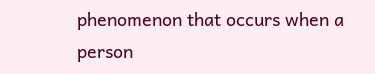phenomenon that occurs when a person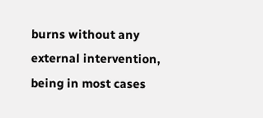burns without any external intervention, being in most cases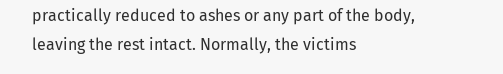practically reduced to ashes or any part of the body, leaving the rest intact. Normally, the victims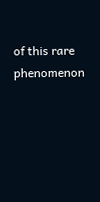of this rare phenomenon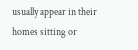usually appear in their homes sitting or